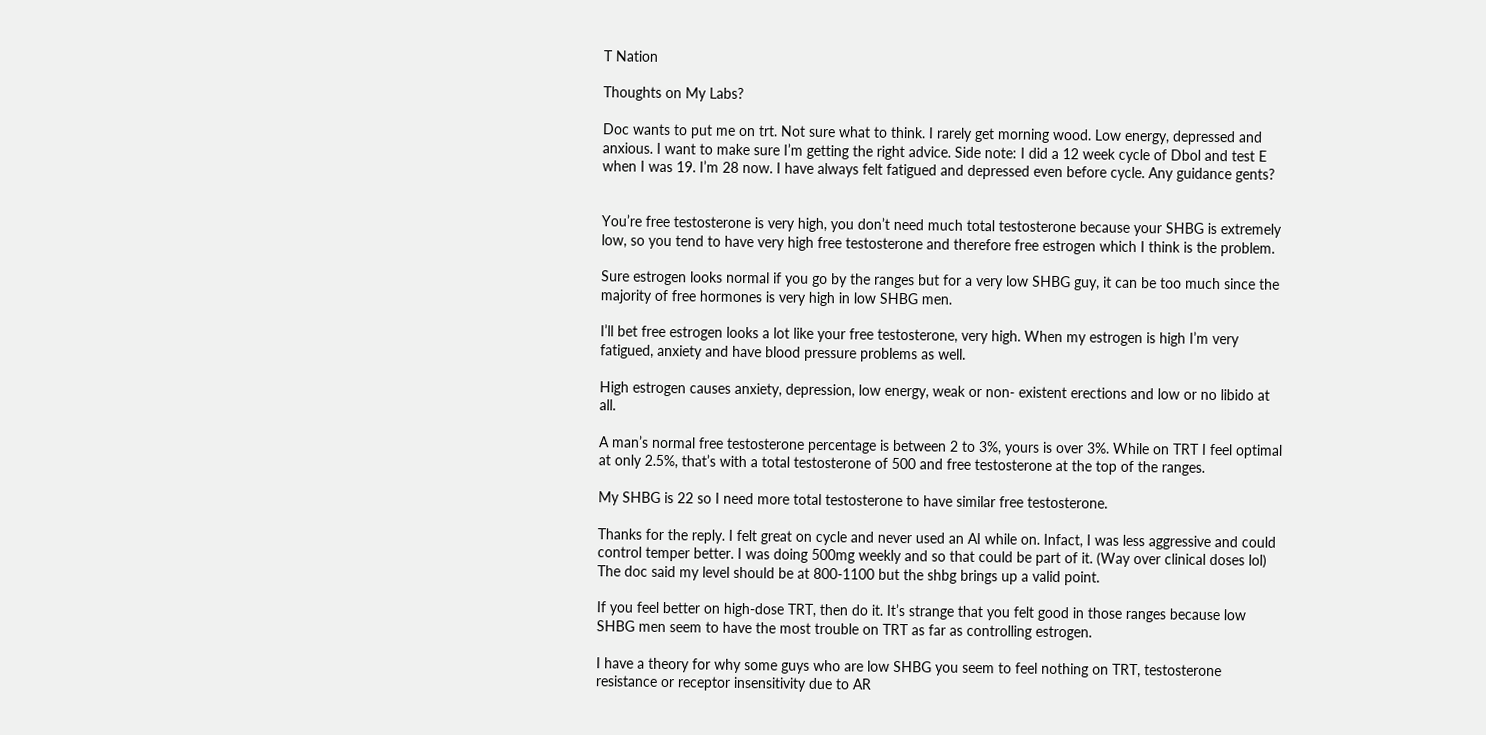T Nation

Thoughts on My Labs?

Doc wants to put me on trt. Not sure what to think. I rarely get morning wood. Low energy, depressed and anxious. I want to make sure I’m getting the right advice. Side note: I did a 12 week cycle of Dbol and test E when I was 19. I’m 28 now. I have always felt fatigued and depressed even before cycle. Any guidance gents?


You’re free testosterone is very high, you don’t need much total testosterone because your SHBG is extremely low, so you tend to have very high free testosterone and therefore free estrogen which I think is the problem.

Sure estrogen looks normal if you go by the ranges but for a very low SHBG guy, it can be too much since the majority of free hormones is very high in low SHBG men.

I’ll bet free estrogen looks a lot like your free testosterone, very high. When my estrogen is high I’m very fatigued, anxiety and have blood pressure problems as well.

High estrogen causes anxiety, depression, low energy, weak or non- existent erections and low or no libido at all.

A man’s normal free testosterone percentage is between 2 to 3%, yours is over 3%. While on TRT I feel optimal at only 2.5%, that’s with a total testosterone of 500 and free testosterone at the top of the ranges.

My SHBG is 22 so I need more total testosterone to have similar free testosterone.

Thanks for the reply. I felt great on cycle and never used an AI while on. Infact, I was less aggressive and could control temper better. I was doing 500mg weekly and so that could be part of it. (Way over clinical doses lol) The doc said my level should be at 800-1100 but the shbg brings up a valid point.

If you feel better on high-dose TRT, then do it. It’s strange that you felt good in those ranges because low SHBG men seem to have the most trouble on TRT as far as controlling estrogen.

I have a theory for why some guys who are low SHBG you seem to feel nothing on TRT, testosterone resistance or receptor insensitivity due to AR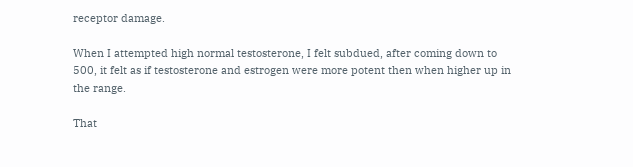receptor damage.

When I attempted high normal testosterone, I felt subdued, after coming down to 500, it felt as if testosterone and estrogen were more potent then when higher up in the range.

That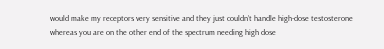would make my receptors very sensitive and they just couldn’t handle high-dose testosterone whereas you are on the other end of the spectrum needing high dose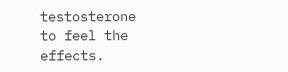testosterone to feel the effects.